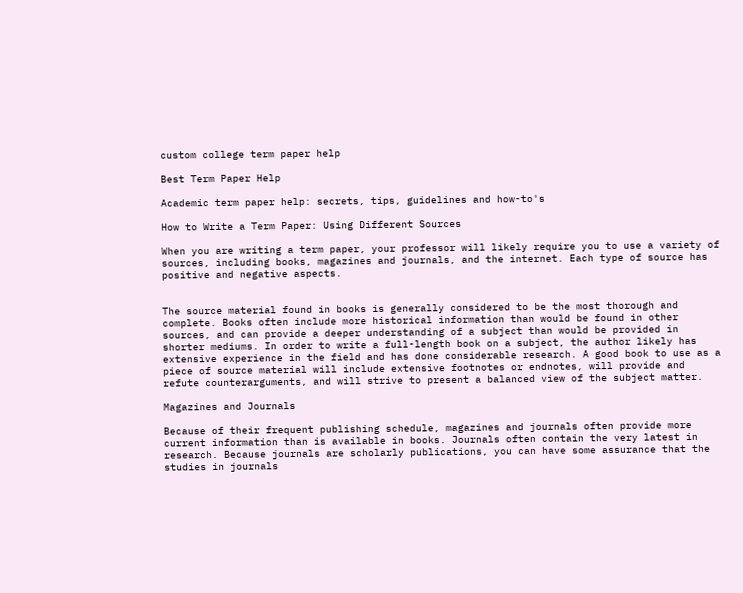custom college term paper help

Best Term Paper Help

Academic term paper help: secrets, tips, guidelines and how-to's

How to Write a Term Paper: Using Different Sources

When you are writing a term paper, your professor will likely require you to use a variety of sources, including books, magazines and journals, and the internet. Each type of source has positive and negative aspects.


The source material found in books is generally considered to be the most thorough and complete. Books often include more historical information than would be found in other sources, and can provide a deeper understanding of a subject than would be provided in shorter mediums. In order to write a full-length book on a subject, the author likely has extensive experience in the field and has done considerable research. A good book to use as a piece of source material will include extensive footnotes or endnotes, will provide and refute counterarguments, and will strive to present a balanced view of the subject matter.

Magazines and Journals

Because of their frequent publishing schedule, magazines and journals often provide more current information than is available in books. Journals often contain the very latest in research. Because journals are scholarly publications, you can have some assurance that the studies in journals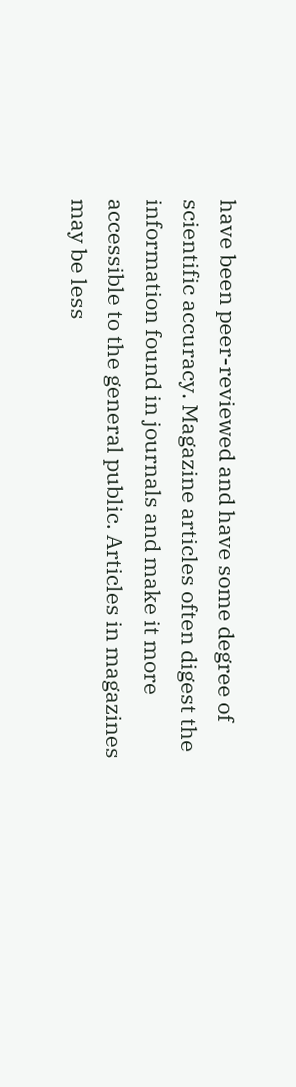have been peer-reviewed and have some degree of scientific accuracy. Magazine articles often digest the information found in journals and make it more accessible to the general public. Articles in magazines may be less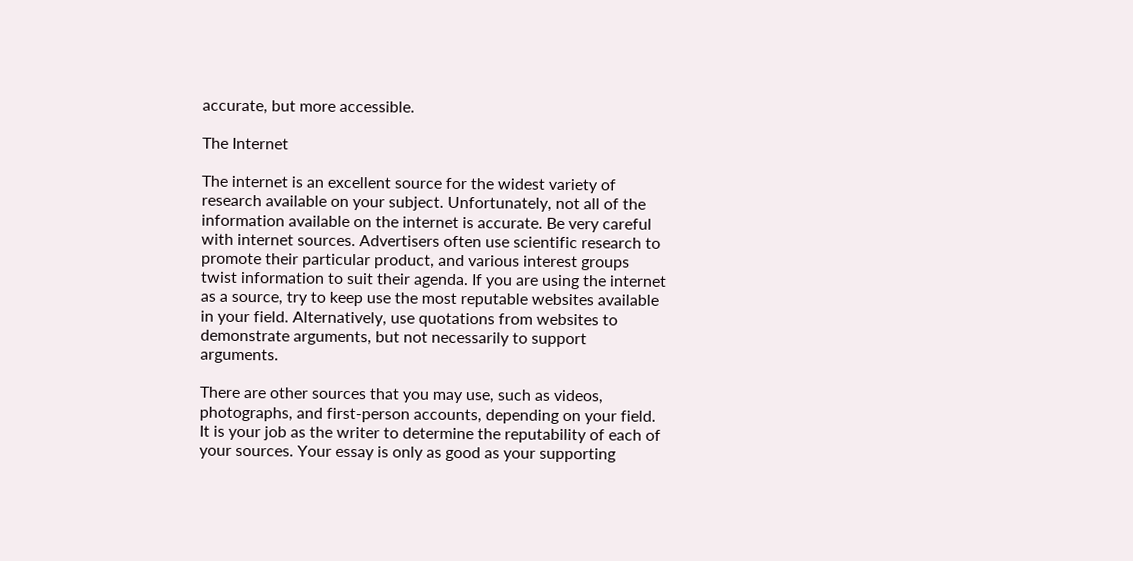accurate, but more accessible.

The Internet

The internet is an excellent source for the widest variety of research available on your subject. Unfortunately, not all of the information available on the internet is accurate. Be very careful with internet sources. Advertisers often use scientific research to promote their particular product, and various interest groups twist information to suit their agenda. If you are using the internet as a source, try to keep use the most reputable websites available in your field. Alternatively, use quotations from websites to demonstrate arguments, but not necessarily to support arguments.

There are other sources that you may use, such as videos, photographs, and first-person accounts, depending on your field. It is your job as the writer to determine the reputability of each of your sources. Your essay is only as good as your supporting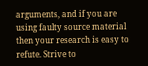arguments, and if you are using faulty source material then your research is easy to refute. Strive to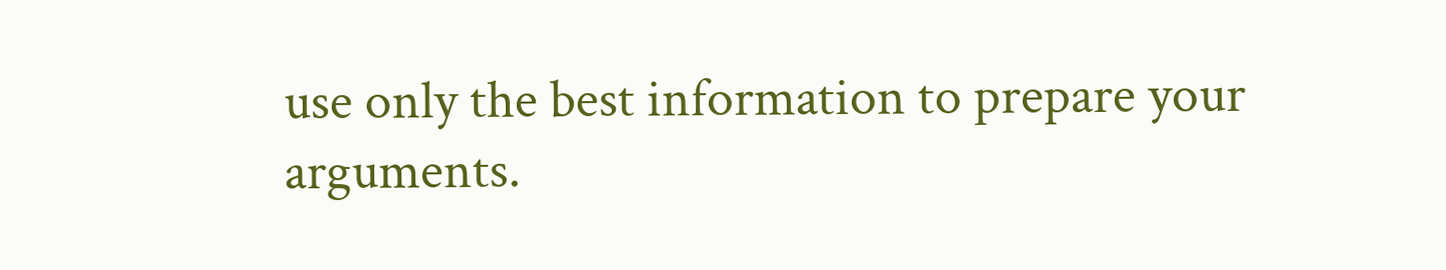use only the best information to prepare your arguments.